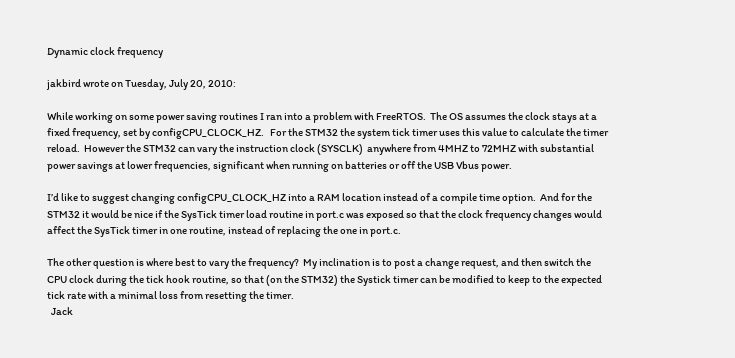Dynamic clock frequency

jakbird wrote on Tuesday, July 20, 2010:

While working on some power saving routines I ran into a problem with FreeRTOS.  The OS assumes the clock stays at a fixed frequency, set by configCPU_CLOCK_HZ.   For the STM32 the system tick timer uses this value to calculate the timer reload.  However the STM32 can vary the instruction clock (SYSCLK)  anywhere from 4MHZ to 72MHZ with substantial power savings at lower frequencies, significant when running on batteries or off the USB Vbus power.

I’d like to suggest changing configCPU_CLOCK_HZ into a RAM location instead of a compile time option.  And for the STM32 it would be nice if the SysTick timer load routine in port.c was exposed so that the clock frequency changes would affect the SysTick timer in one routine, instead of replacing the one in port.c.

The other question is where best to vary the frequency?  My inclination is to post a change request, and then switch the CPU clock during the tick hook routine, so that (on the STM32) the Systick timer can be modified to keep to the expected tick rate with a minimal loss from resetting the timer.
  Jack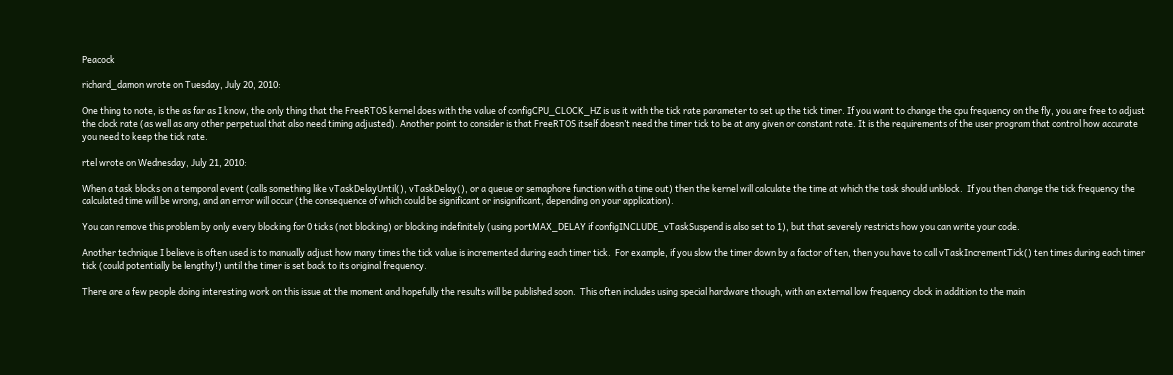Peacock

richard_damon wrote on Tuesday, July 20, 2010:

One thing to note, is the as far as I know, the only thing that the FreeRTOS kernel does with the value of configCPU_CLOCK_HZ is us it with the tick rate parameter to set up the tick timer. If you want to change the cpu frequency on the fly, you are free to adjust the clock rate (as well as any other perpetual that also need timing adjusted). Another point to consider is that FreeRTOS itself doesn’t need the timer tick to be at any given or constant rate. It is the requirements of the user program that control how accurate you need to keep the tick rate.

rtel wrote on Wednesday, July 21, 2010:

When a task blocks on a temporal event (calls something like vTaskDelayUntil(), vTaskDelay(), or a queue or semaphore function with a time out) then the kernel will calculate the time at which the task should unblock.  If you then change the tick frequency the calculated time will be wrong, and an error will occur (the consequence of which could be significant or insignificant, depending on your application).

You can remove this problem by only every blocking for 0 ticks (not blocking) or blocking indefinitely (using portMAX_DELAY if configINCLUDE_vTaskSuspend is also set to 1), but that severely restricts how you can write your code.

Another technique I believe is often used is to manually adjust how many times the tick value is incremented during each timer tick.  For example, if you slow the timer down by a factor of ten, then you have to call vTaskIncrementTick() ten times during each timer tick (could potentially be lengthy!) until the timer is set back to its original frequency.

There are a few people doing interesting work on this issue at the moment and hopefully the results will be published soon.  This often includes using special hardware though, with an external low frequency clock in addition to the main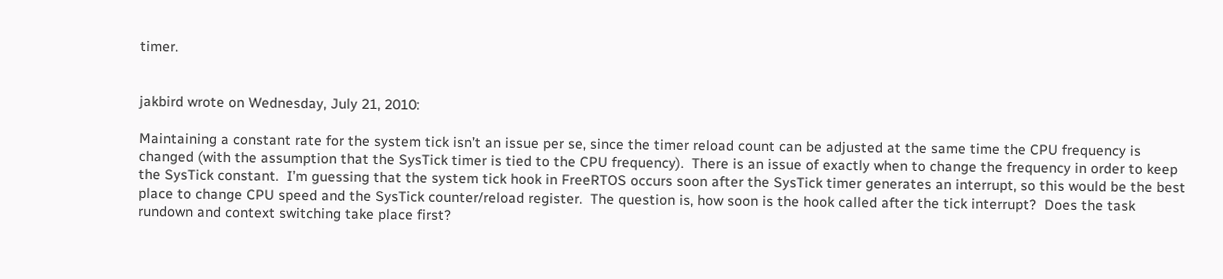timer.


jakbird wrote on Wednesday, July 21, 2010:

Maintaining a constant rate for the system tick isn’t an issue per se, since the timer reload count can be adjusted at the same time the CPU frequency is changed (with the assumption that the SysTick timer is tied to the CPU frequency).  There is an issue of exactly when to change the frequency in order to keep the SysTick constant.  I’m guessing that the system tick hook in FreeRTOS occurs soon after the SysTick timer generates an interrupt, so this would be the best place to change CPU speed and the SysTick counter/reload register.  The question is, how soon is the hook called after the tick interrupt?  Does the task rundown and context switching take place first?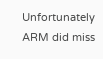Unfortunately ARM did miss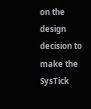on the design decision to make the SysTick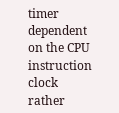timer dependent on the CPU instruction clock rather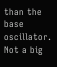than the base oscillator.  Not a big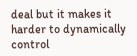deal but it makes it harder to dynamically control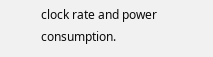clock rate and power consumption.